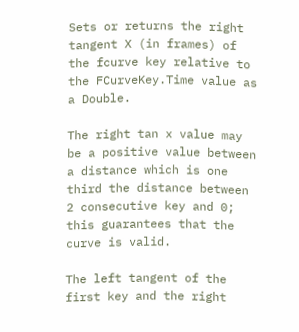Sets or returns the right tangent X (in frames) of the fcurve key relative to the FCurveKey.Time value as a Double.

The right tan x value may be a positive value between a distance which is one third the distance between 2 consecutive key and 0; this guarantees that the curve is valid.

The left tangent of the first key and the right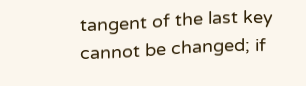tangent of the last key cannot be changed; if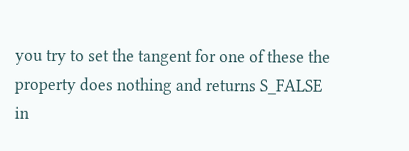you try to set the tangent for one of these the property does nothing and returns S_FALSE in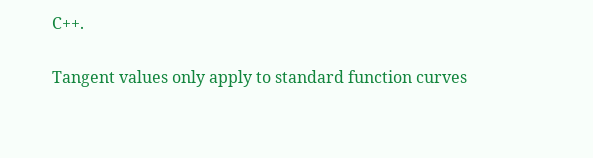C++.

Tangent values only apply to standard function curves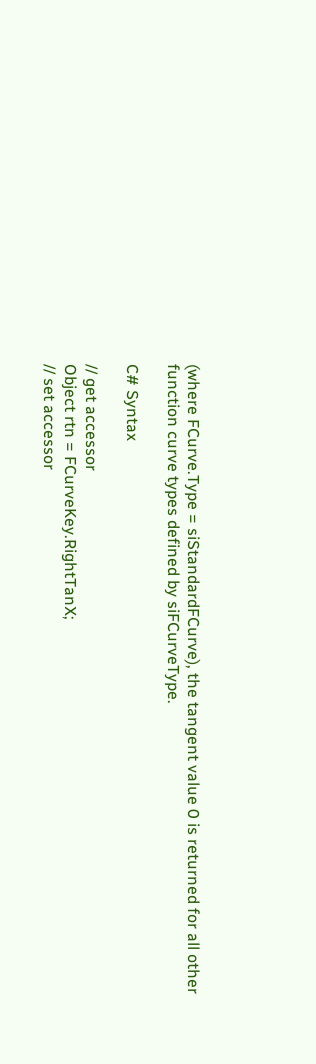(where FCurve.Type = siStandardFCurve), the tangent value 0 is returned for all other function curve types defined by siFCurveType.

C# Syntax

// get accessor
Object rtn = FCurveKey.RightTanX;
// set accessor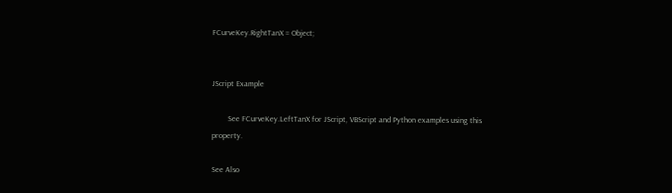FCurveKey.RightTanX = Object;


JScript Example

        See FCurveKey.LeftTanX for JScript, VBScript and Python examples using this property.

See Also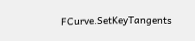FCurve.SetKeyTangents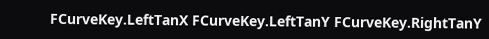FCurveKey.LeftTanX FCurveKey.LeftTanY FCurveKey.RightTanY